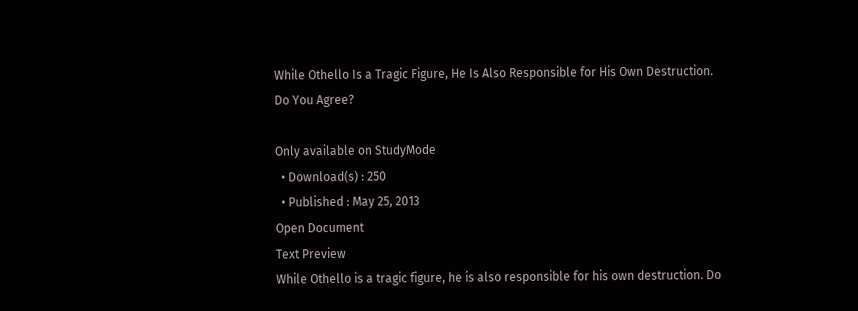While Othello Is a Tragic Figure, He Is Also Responsible for His Own Destruction. Do You Agree?

Only available on StudyMode
  • Download(s) : 250
  • Published : May 25, 2013
Open Document
Text Preview
While Othello is a tragic figure, he is also responsible for his own destruction. Do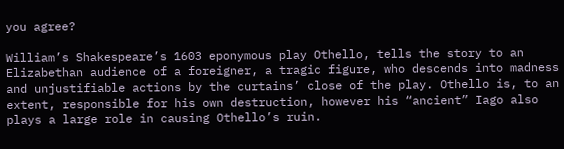you agree?

William’s Shakespeare’s 1603 eponymous play Othello, tells the story to an Elizabethan audience of a foreigner, a tragic figure, who descends into madness and unjustifiable actions by the curtains’ close of the play. Othello is, to an extent, responsible for his own destruction, however his “ancient” Iago also plays a large role in causing Othello’s ruin.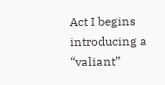Act I begins introducing a “valiant”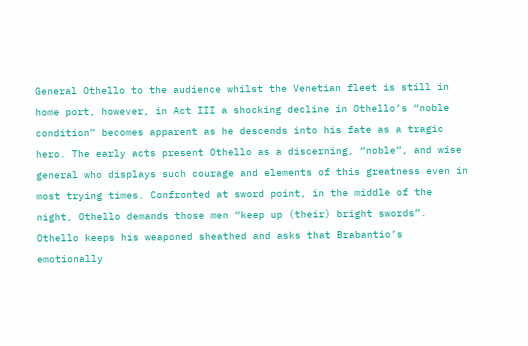General Othello to the audience whilst the Venetian fleet is still in home port, however, in Act III a shocking decline in Othello’s “noble condition” becomes apparent as he descends into his fate as a tragic hero. The early acts present Othello as a discerning, “noble”, and wise general who displays such courage and elements of this greatness even in most trying times. Confronted at sword point, in the middle of the night, Othello demands those men “keep up (their) bright swords”. Othello keeps his weaponed sheathed and asks that Brabantio’s emotionally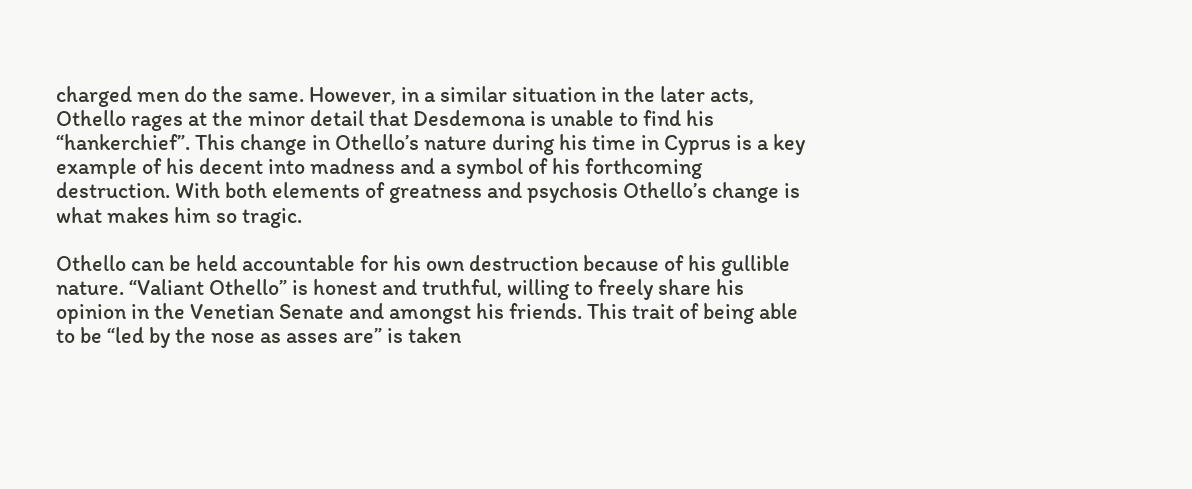charged men do the same. However, in a similar situation in the later acts, Othello rages at the minor detail that Desdemona is unable to find his “hankerchief”. This change in Othello’s nature during his time in Cyprus is a key example of his decent into madness and a symbol of his forthcoming destruction. With both elements of greatness and psychosis Othello’s change is what makes him so tragic.

Othello can be held accountable for his own destruction because of his gullible nature. “Valiant Othello” is honest and truthful, willing to freely share his opinion in the Venetian Senate and amongst his friends. This trait of being able to be “led by the nose as asses are” is taken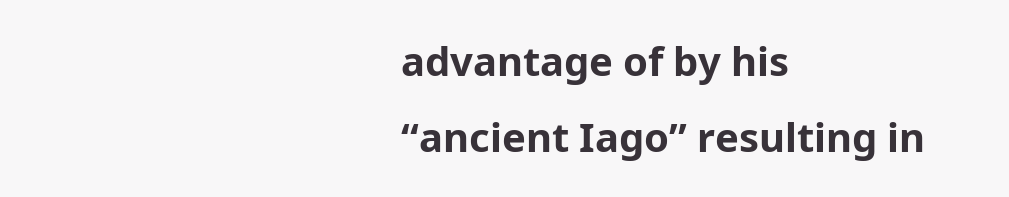advantage of by his “ancient Iago” resulting in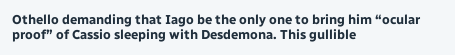Othello demanding that Iago be the only one to bring him “ocular proof” of Cassio sleeping with Desdemona. This gullible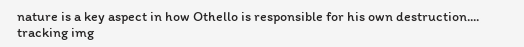nature is a key aspect in how Othello is responsible for his own destruction....
tracking img